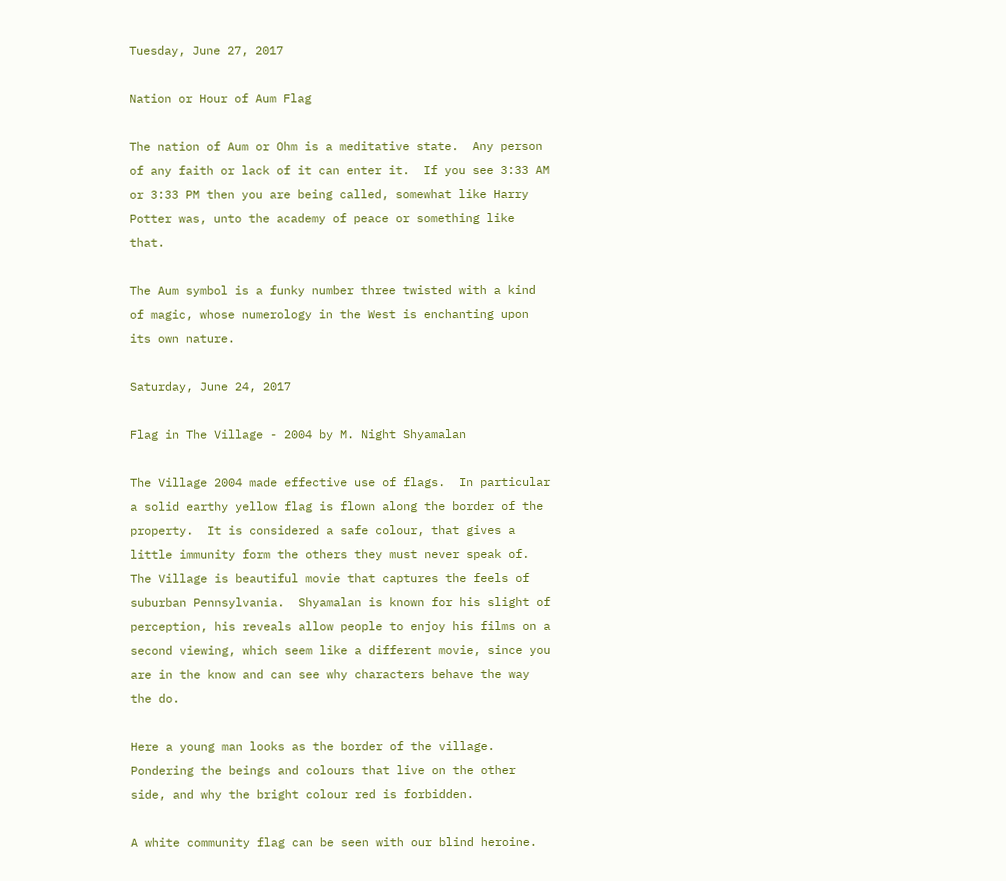Tuesday, June 27, 2017

Nation or Hour of Aum Flag

The nation of Aum or Ohm is a meditative state.  Any person of any faith or lack of it can enter it.  If you see 3:33 AM or 3:33 PM then you are being called, somewhat like Harry Potter was, unto the academy of peace or something like that.

The Aum symbol is a funky number three twisted with a kind of magic, whose numerology in the West is enchanting upon its own nature.

Saturday, June 24, 2017

Flag in The Village - 2004 by M. Night Shyamalan

The Village 2004 made effective use of flags.  In particular a solid earthy yellow flag is flown along the border of the property.  It is considered a safe colour, that gives a little immunity form the others they must never speak of.  The Village is beautiful movie that captures the feels of suburban Pennsylvania.  Shyamalan is known for his slight of perception, his reveals allow people to enjoy his films on a second viewing, which seem like a different movie, since you are in the know and can see why characters behave the way the do.

Here a young man looks as the border of the village.  Pondering the beings and colours that live on the other side, and why the bright colour red is forbidden.

A white community flag can be seen with our blind heroine.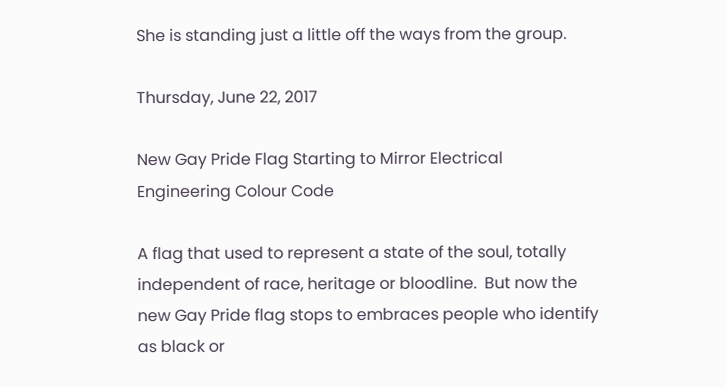She is standing just a little off the ways from the group.

Thursday, June 22, 2017

New Gay Pride Flag Starting to Mirror Electrical Engineering Colour Code

A flag that used to represent a state of the soul, totally independent of race, heritage or bloodline.  But now the new Gay Pride flag stops to embraces people who identify as black or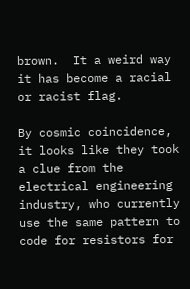brown.  It a weird way it has become a racial or racist flag.

By cosmic coincidence, it looks like they took a clue from the electrical engineering industry, who currently use the same pattern to code for resistors for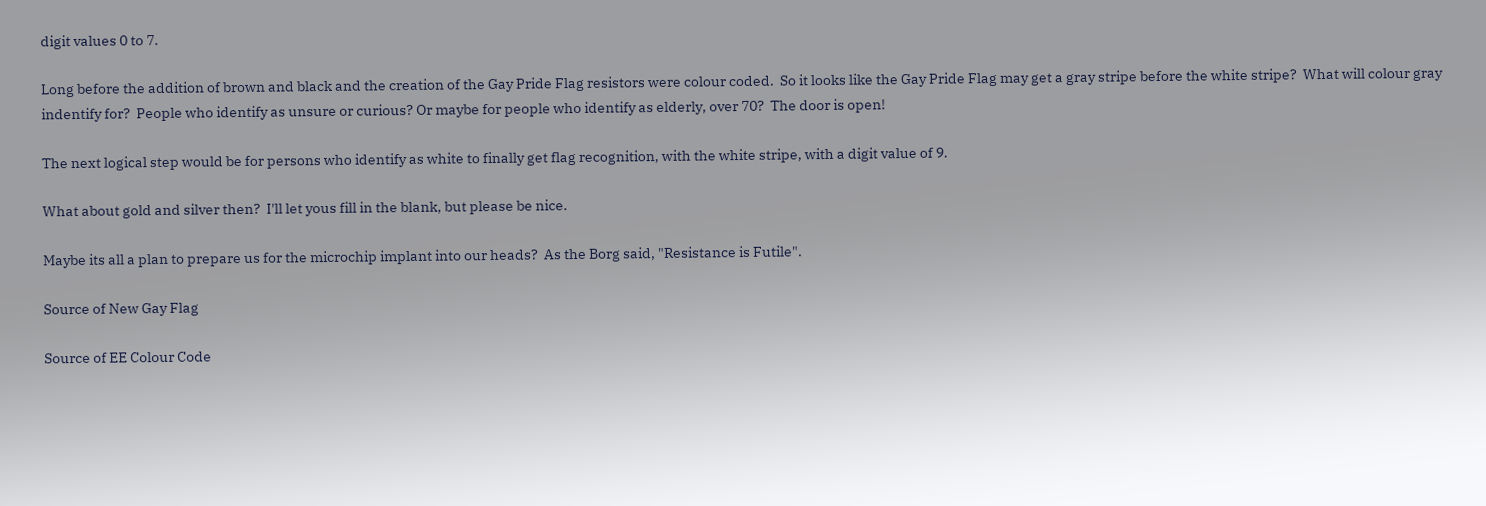digit values 0 to 7.

Long before the addition of brown and black and the creation of the Gay Pride Flag resistors were colour coded.  So it looks like the Gay Pride Flag may get a gray stripe before the white stripe?  What will colour gray indentify for?  People who identify as unsure or curious? Or maybe for people who identify as elderly, over 70?  The door is open!

The next logical step would be for persons who identify as white to finally get flag recognition, with the white stripe, with a digit value of 9.

What about gold and silver then?  I'll let yous fill in the blank, but please be nice.

Maybe its all a plan to prepare us for the microchip implant into our heads?  As the Borg said, "Resistance is Futile".

Source of New Gay Flag

Source of EE Colour Code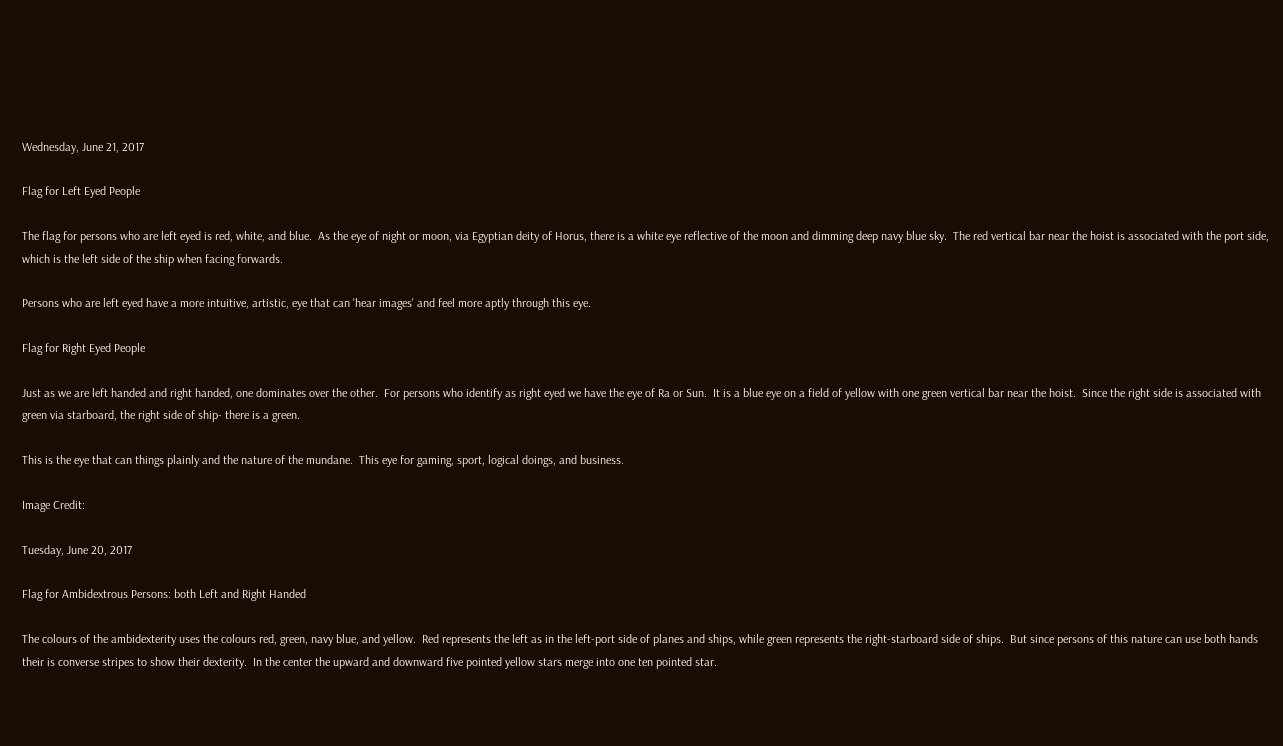Wednesday, June 21, 2017

Flag for Left Eyed People

The flag for persons who are left eyed is red, white, and blue.  As the eye of night or moon, via Egyptian deity of Horus, there is a white eye reflective of the moon and dimming deep navy blue sky.  The red vertical bar near the hoist is associated with the port side, which is the left side of the ship when facing forwards.

Persons who are left eyed have a more intuitive, artistic, eye that can 'hear images' and feel more aptly through this eye.

Flag for Right Eyed People

Just as we are left handed and right handed, one dominates over the other.  For persons who identify as right eyed we have the eye of Ra or Sun.  It is a blue eye on a field of yellow with one green vertical bar near the hoist.  Since the right side is associated with green via starboard, the right side of ship- there is a green.

This is the eye that can things plainly and the nature of the mundane.  This eye for gaming, sport, logical doings, and business.

Image Credit:

Tuesday, June 20, 2017

Flag for Ambidextrous Persons: both Left and Right Handed

The colours of the ambidexterity uses the colours red, green, navy blue, and yellow.  Red represents the left as in the left-port side of planes and ships, while green represents the right-starboard side of ships.  But since persons of this nature can use both hands their is converse stripes to show their dexterity.  In the center the upward and downward five pointed yellow stars merge into one ten pointed star.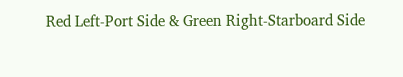Red Left-Port Side & Green Right-Starboard Side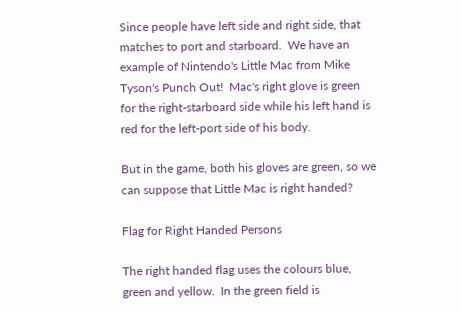Since people have left side and right side, that matches to port and starboard.  We have an example of Nintendo's Little Mac from Mike Tyson's Punch Out!  Mac's right glove is green for the right-starboard side while his left hand is red for the left-port side of his body.

But in the game, both his gloves are green, so we can suppose that Little Mac is right handed?

Flag for Right Handed Persons

The right handed flag uses the colours blue, green and yellow.  In the green field is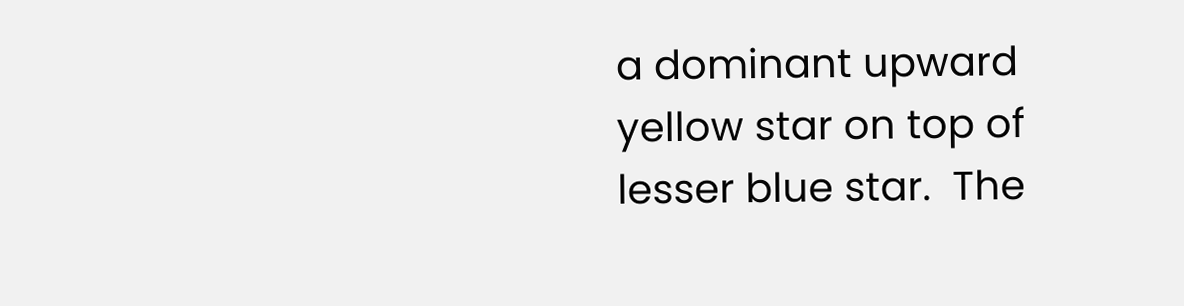a dominant upward yellow star on top of lesser blue star.  The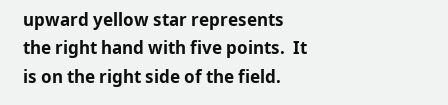upward yellow star represents the right hand with five points.  It is on the right side of the field.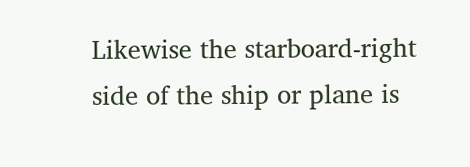Likewise the starboard-right side of the ship or plane is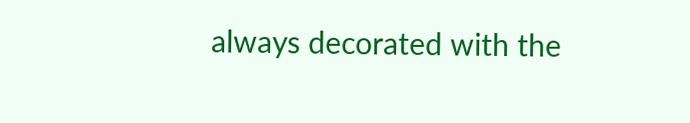always decorated with the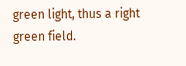green light, thus a right green field.